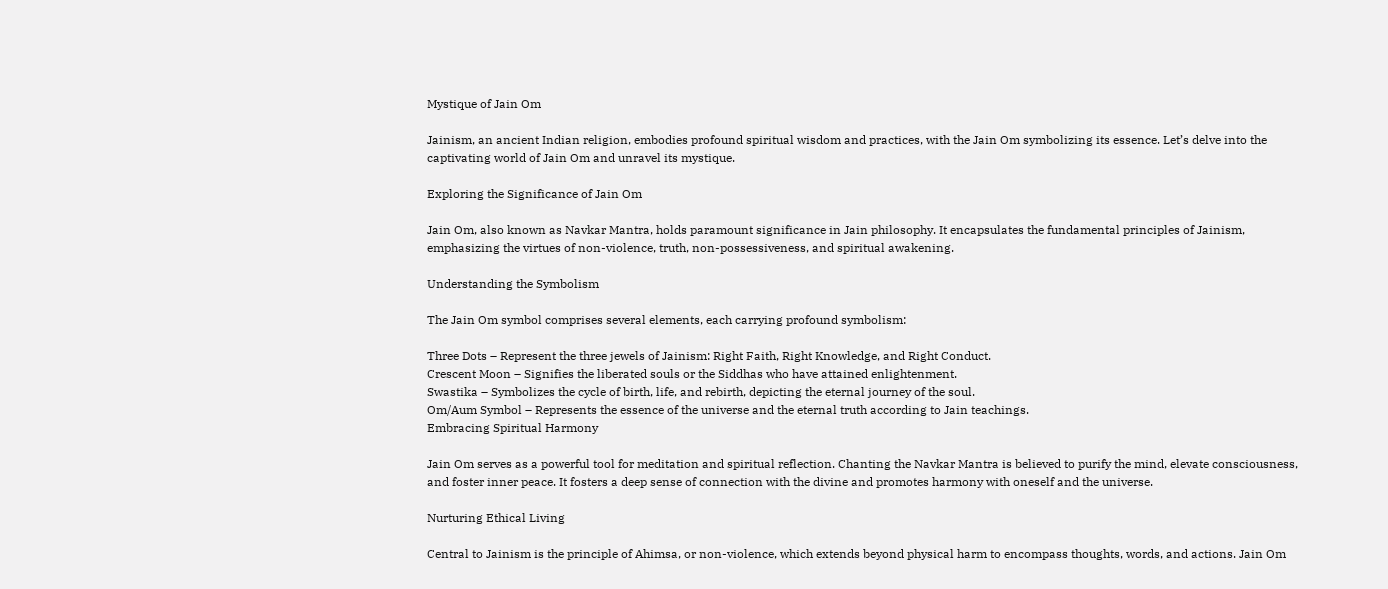Mystique of Jain Om

Jainism, an ancient Indian religion, embodies profound spiritual wisdom and practices, with the Jain Om symbolizing its essence. Let’s delve into the captivating world of Jain Om and unravel its mystique.

Exploring the Significance of Jain Om

Jain Om, also known as Navkar Mantra, holds paramount significance in Jain philosophy. It encapsulates the fundamental principles of Jainism, emphasizing the virtues of non-violence, truth, non-possessiveness, and spiritual awakening.

Understanding the Symbolism

The Jain Om symbol comprises several elements, each carrying profound symbolism:

Three Dots – Represent the three jewels of Jainism: Right Faith, Right Knowledge, and Right Conduct.
Crescent Moon – Signifies the liberated souls or the Siddhas who have attained enlightenment.
Swastika – Symbolizes the cycle of birth, life, and rebirth, depicting the eternal journey of the soul.
Om/Aum Symbol – Represents the essence of the universe and the eternal truth according to Jain teachings.
Embracing Spiritual Harmony

Jain Om serves as a powerful tool for meditation and spiritual reflection. Chanting the Navkar Mantra is believed to purify the mind, elevate consciousness, and foster inner peace. It fosters a deep sense of connection with the divine and promotes harmony with oneself and the universe.

Nurturing Ethical Living

Central to Jainism is the principle of Ahimsa, or non-violence, which extends beyond physical harm to encompass thoughts, words, and actions. Jain Om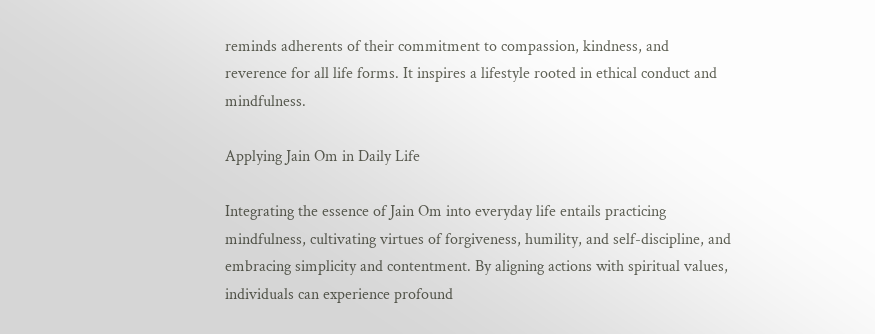reminds adherents of their commitment to compassion, kindness, and reverence for all life forms. It inspires a lifestyle rooted in ethical conduct and mindfulness.

Applying Jain Om in Daily Life

Integrating the essence of Jain Om into everyday life entails practicing mindfulness, cultivating virtues of forgiveness, humility, and self-discipline, and embracing simplicity and contentment. By aligning actions with spiritual values, individuals can experience profound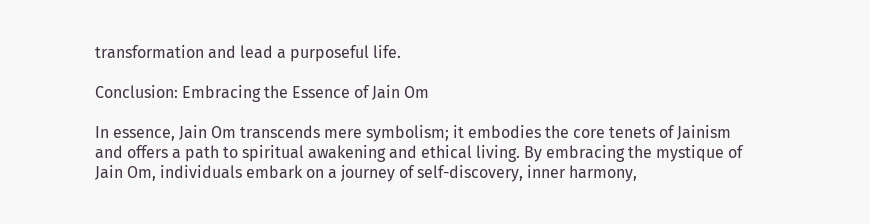transformation and lead a purposeful life.

Conclusion: Embracing the Essence of Jain Om

In essence, Jain Om transcends mere symbolism; it embodies the core tenets of Jainism and offers a path to spiritual awakening and ethical living. By embracing the mystique of Jain Om, individuals embark on a journey of self-discovery, inner harmony,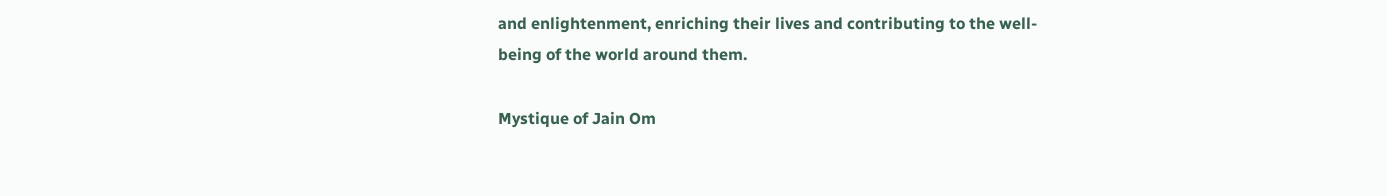and enlightenment, enriching their lives and contributing to the well-being of the world around them.

Mystique of Jain Om